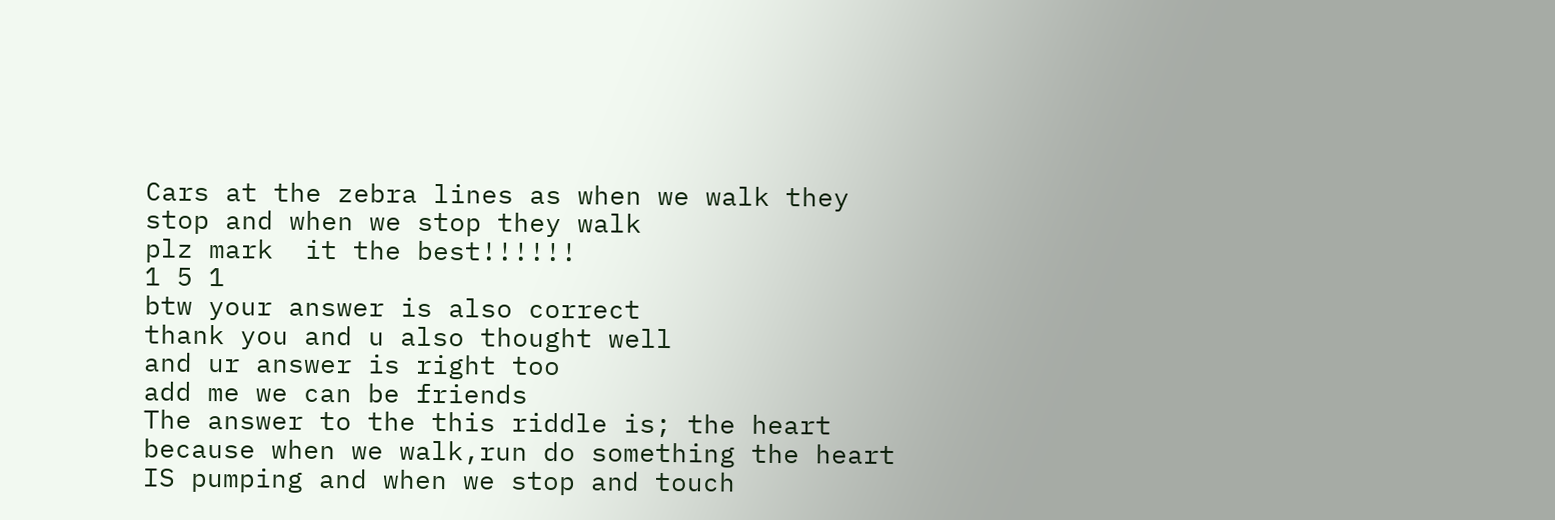Cars at the zebra lines as when we walk they stop and when we stop they walk
plz mark  it the best!!!!!!
1 5 1
btw your answer is also correct
thank you and u also thought well
and ur answer is right too
add me we can be friends
The answer to the this riddle is; the heart because when we walk,run do something the heart IS pumping and when we stop and touch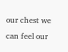our chest we can feel our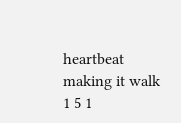heartbeat making it walk
1 5 1